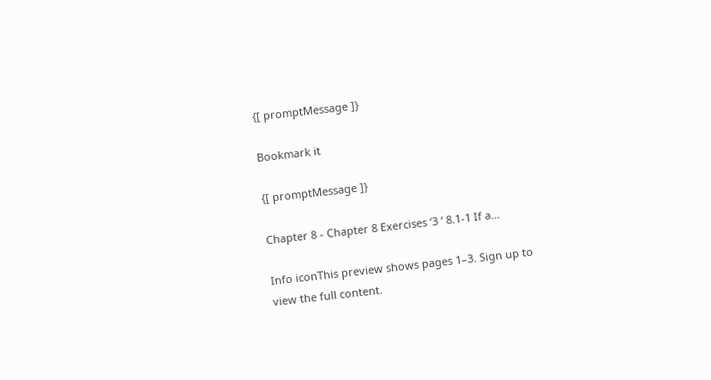{[ promptMessage ]}

Bookmark it

{[ promptMessage ]}

Chapter 8 - Chapter 8 Exercises ‘3 ‘ 8.1-1 If a...

Info iconThis preview shows pages 1–3. Sign up to view the full content.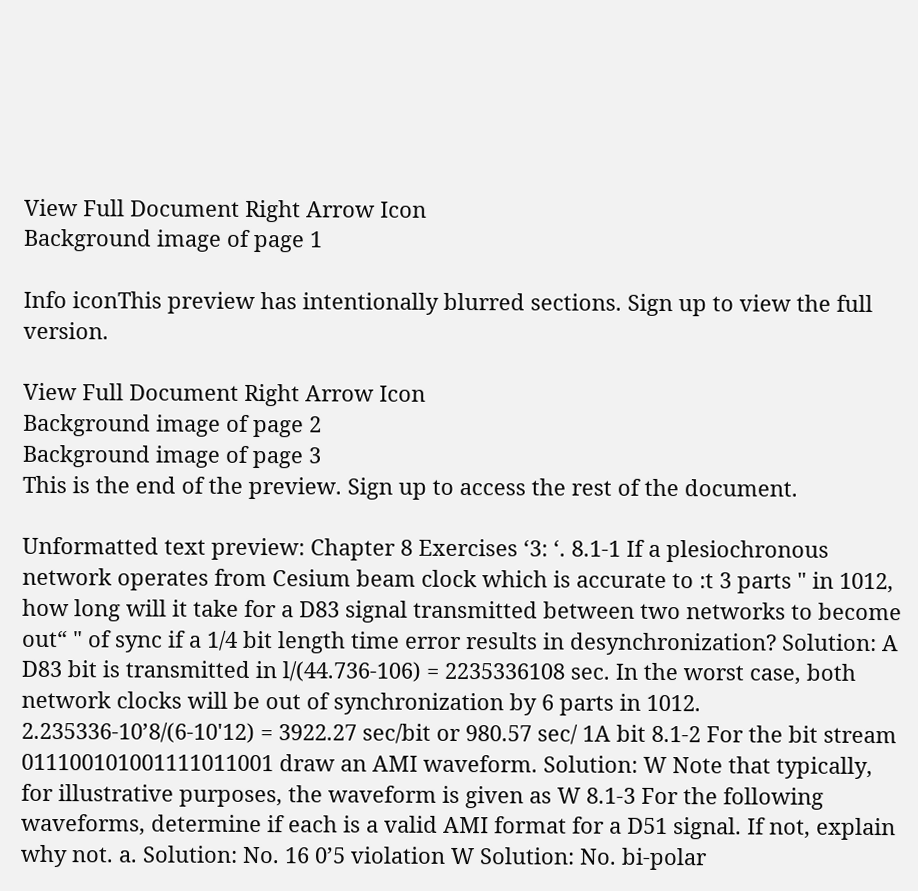View Full Document Right Arrow Icon
Background image of page 1

Info iconThis preview has intentionally blurred sections. Sign up to view the full version.

View Full Document Right Arrow Icon
Background image of page 2
Background image of page 3
This is the end of the preview. Sign up to access the rest of the document.

Unformatted text preview: Chapter 8 Exercises ‘3: ‘. 8.1-1 If a plesiochronous network operates from Cesium beam clock which is accurate to :t 3 parts " in 1012, how long will it take for a D83 signal transmitted between two networks to become out“ " of sync if a 1/4 bit length time error results in desynchronization? Solution: A D83 bit is transmitted in l/(44.736-106) = 2235336108 sec. In the worst case, both network clocks will be out of synchronization by 6 parts in 1012. 2.235336-10’8/(6-10'12) = 3922.27 sec/bit or 980.57 sec/ 1A bit 8.1-2 For the bit stream 011100101001111011001 draw an AMI waveform. Solution: W Note that typically, for illustrative purposes, the waveform is given as W 8.1-3 For the following waveforms, determine if each is a valid AMI format for a D51 signal. If not, explain why not. a. Solution: No. 16 0’5 violation W Solution: No. bi-polar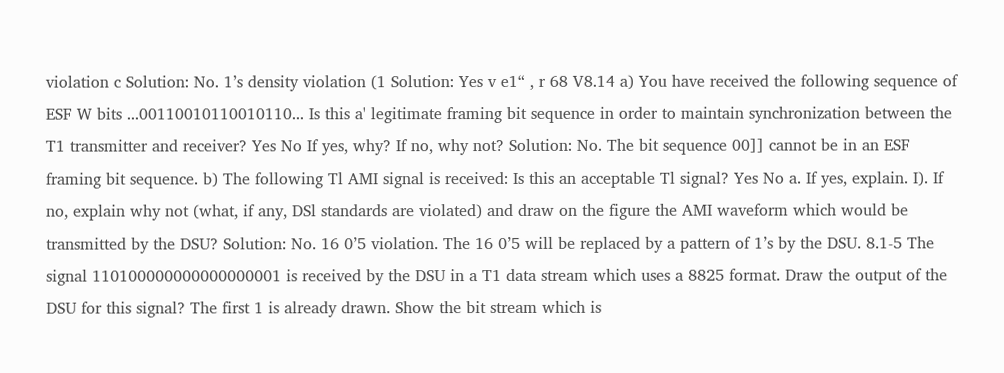violation c Solution: No. 1’s density violation (1 Solution: Yes v e1“ , r 68 V8.14 a) You have received the following sequence of ESF W bits ...00110010110010110... Is this a' legitimate framing bit sequence in order to maintain synchronization between the T1 transmitter and receiver? Yes No If yes, why? If no, why not? Solution: No. The bit sequence 00]] cannot be in an ESF framing bit sequence. b) The following Tl AMI signal is received: Is this an acceptable Tl signal? Yes No a. If yes, explain. I). If no, explain why not (what, if any, DSl standards are violated) and draw on the figure the AMI waveform which would be transmitted by the DSU? Solution: No. 16 0’5 violation. The 16 0’5 will be replaced by a pattern of 1’s by the DSU. 8.1-5 The signal 110100000000000000001 is received by the DSU in a T1 data stream which uses a 8825 format. Draw the output of the DSU for this signal? The first 1 is already drawn. Show the bit stream which is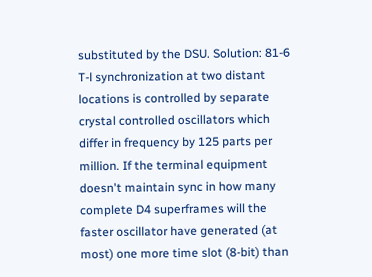substituted by the DSU. Solution: 81-6 T-l synchronization at two distant locations is controlled by separate crystal controlled oscillators which differ in frequency by 125 parts per million. If the terminal equipment doesn't maintain sync in how many complete D4 superframes will the faster oscillator have generated (at most) one more time slot (8-bit) than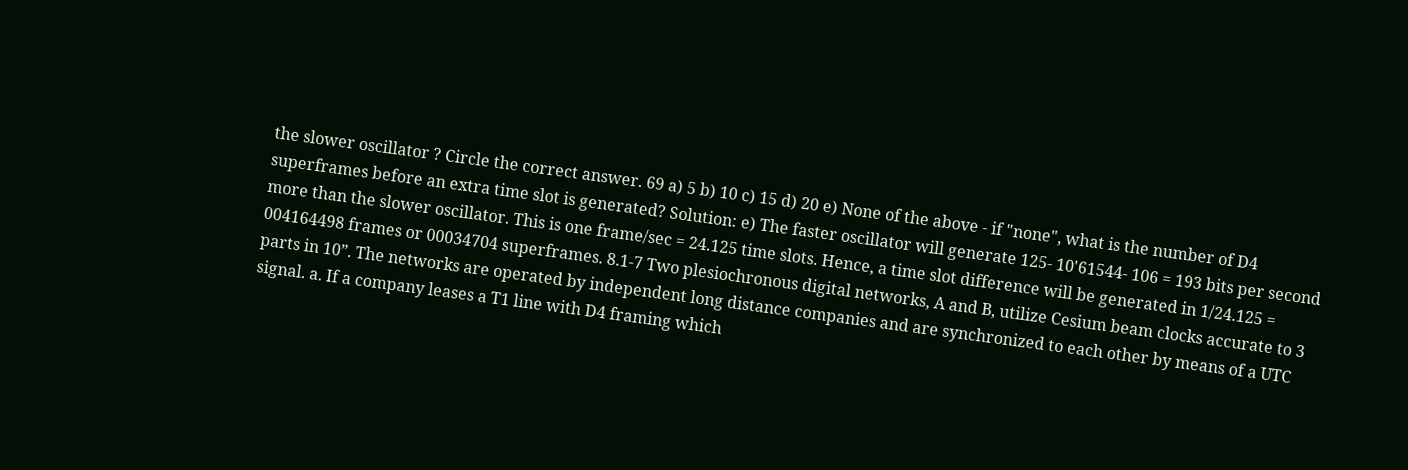the slower oscillator ? Circle the correct answer. 69 a) 5 b) 10 c) 15 d) 20 e) None of the above - if "none", what is the number of D4 superframes before an extra time slot is generated? Solution: e) The faster oscillator will generate 125- 10'61544- 106 = 193 bits per second more than the slower oscillator. This is one frame/sec = 24.125 time slots. Hence, a time slot difference will be generated in 1/24.125 = 004164498 frames or 00034704 superframes. 8.1-7 Two plesiochronous digital networks, A and B, utilize Cesium beam clocks accurate to 3 parts in 10”. The networks are operated by independent long distance companies and are synchronized to each other by means of a UTC signal. a. If a company leases a T1 line with D4 framing which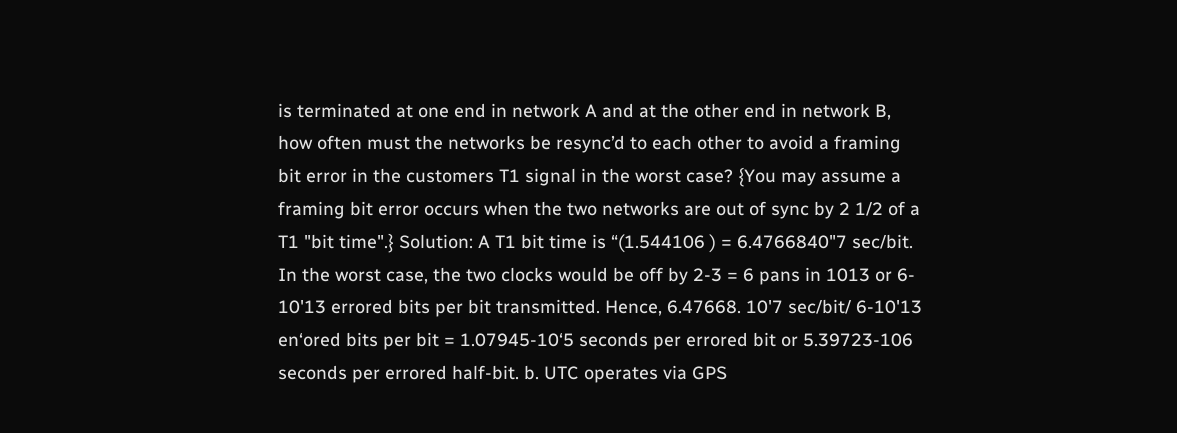is terminated at one end in network A and at the other end in network B, how often must the networks be resync’d to each other to avoid a framing bit error in the customers T1 signal in the worst case? {You may assume a framing bit error occurs when the two networks are out of sync by 2 1/2 of a T1 "bit time".} Solution: A T1 bit time is “(1.544106 ) = 6.4766840"7 sec/bit. In the worst case, the two clocks would be off by 2-3 = 6 pans in 1013 or 6- 10'13 errored bits per bit transmitted. Hence, 6.47668. 10'7 sec/bit/ 6-10'13 en‘ored bits per bit = 1.07945-10‘5 seconds per errored bit or 5.39723-106 seconds per errored half-bit. b. UTC operates via GPS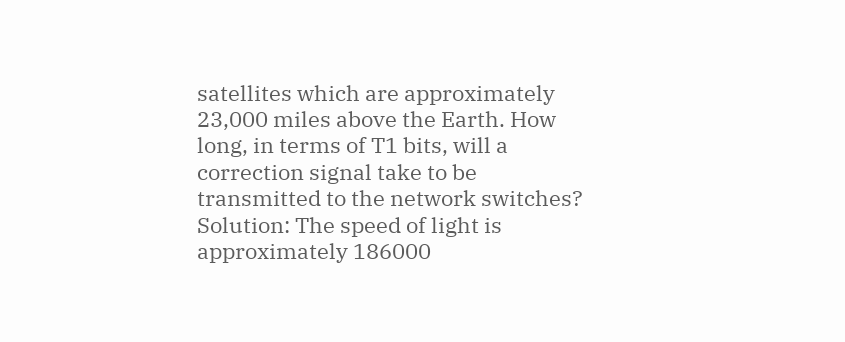satellites which are approximately 23,000 miles above the Earth. How long, in terms of T1 bits, will a correction signal take to be transmitted to the network switches? Solution: The speed of light is approximately 186000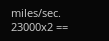miles/sec. 23000x2 ==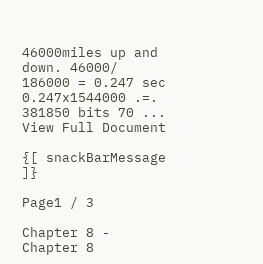46000miles up and down. 46000/ 186000 = 0.247 sec 0.247x1544000 .=. 381850 bits 70 ...
View Full Document

{[ snackBarMessage ]}

Page1 / 3

Chapter 8 - Chapter 8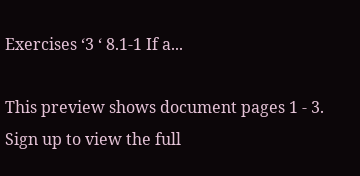Exercises ‘3 ‘ 8.1-1 If a...

This preview shows document pages 1 - 3. Sign up to view the full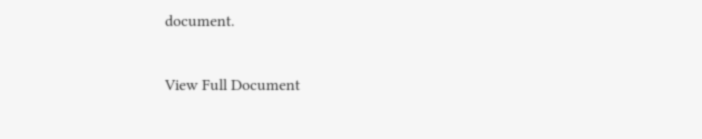document.

View Full Document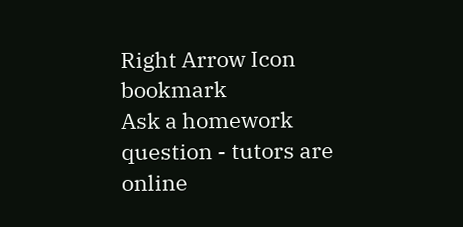Right Arrow Icon bookmark
Ask a homework question - tutors are online